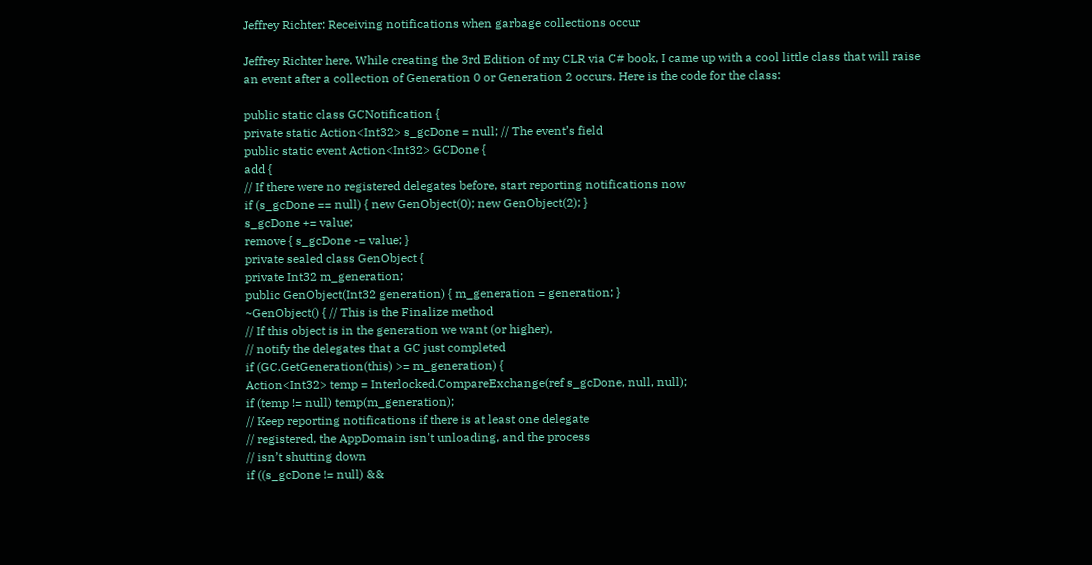Jeffrey Richter: Receiving notifications when garbage collections occur

Jeffrey Richter here. While creating the 3rd Edition of my CLR via C# book, I came up with a cool little class that will raise an event after a collection of Generation 0 or Generation 2 occurs. Here is the code for the class:

public static class GCNotification {
private static Action<Int32> s_gcDone = null; // The event’s field
public static event Action<Int32> GCDone {
add {
// If there were no registered delegates before, start reporting notifications now
if (s_gcDone == null) { new GenObject(0); new GenObject(2); }
s_gcDone += value;
remove { s_gcDone -= value; }
private sealed class GenObject {
private Int32 m_generation;
public GenObject(Int32 generation) { m_generation = generation; }
~GenObject() { // This is the Finalize method
// If this object is in the generation we want (or higher),
// notify the delegates that a GC just completed
if (GC.GetGeneration(this) >= m_generation) {
Action<Int32> temp = Interlocked.CompareExchange(ref s_gcDone, null, null);
if (temp != null) temp(m_generation);
// Keep reporting notifications if there is at least one delegate
// registered, the AppDomain isn't unloading, and the process
// isn’t shutting down
if ((s_gcDone != null) &&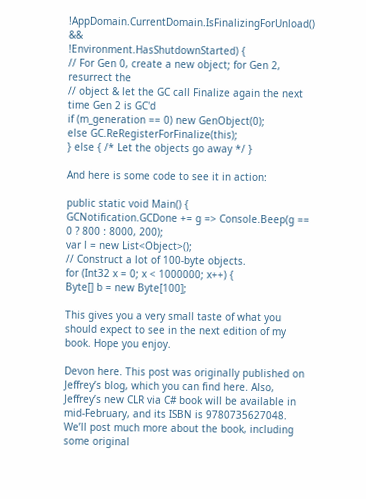!AppDomain.CurrentDomain.IsFinalizingForUnload() &&
!Environment.HasShutdownStarted) {
// For Gen 0, create a new object; for Gen 2, resurrect the
// object & let the GC call Finalize again the next time Gen 2 is GC'd
if (m_generation == 0) new GenObject(0);
else GC.ReRegisterForFinalize(this);
} else { /* Let the objects go away */ }

And here is some code to see it in action:

public static void Main() {
GCNotification.GCDone += g => Console.Beep(g == 0 ? 800 : 8000, 200);
var l = new List<Object>();
// Construct a lot of 100-byte objects.
for (Int32 x = 0; x < 1000000; x++) {
Byte[] b = new Byte[100];

This gives you a very small taste of what you should expect to see in the next edition of my book. Hope you enjoy.

Devon here. This post was originally published on Jeffrey’s blog, which you can find here. Also, Jeffrey’s new CLR via C# book will be available in mid-February, and its ISBN is 9780735627048. We’ll post much more about the book, including some original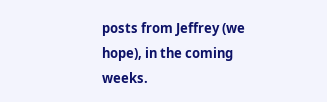posts from Jeffrey (we hope), in the coming weeks.